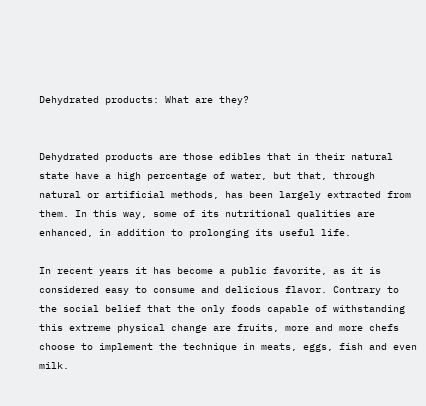Dehydrated products: What are they?


Dehydrated products are those edibles that in their natural state have a high percentage of water, but that, through natural or artificial methods, has been largely extracted from them. In this way, some of its nutritional qualities are enhanced, in addition to prolonging its useful life.

In recent years it has become a public favorite, as it is considered easy to consume and delicious flavor. Contrary to the social belief that the only foods capable of withstanding this extreme physical change are fruits, more and more chefs choose to implement the technique in meats, eggs, fish and even milk.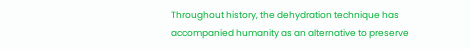Throughout history, the dehydration technique has accompanied humanity as an alternative to preserve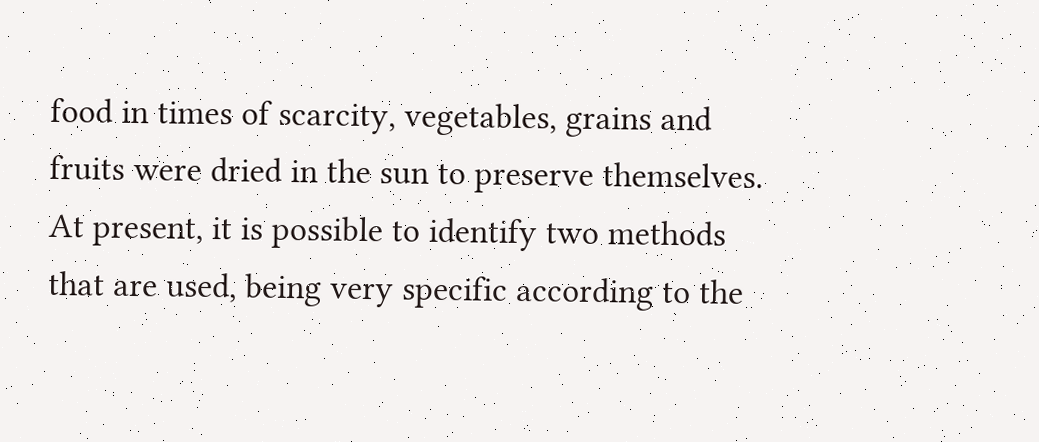food in times of scarcity, vegetables, grains and fruits were dried in the sun to preserve themselves. At present, it is possible to identify two methods that are used, being very specific according to the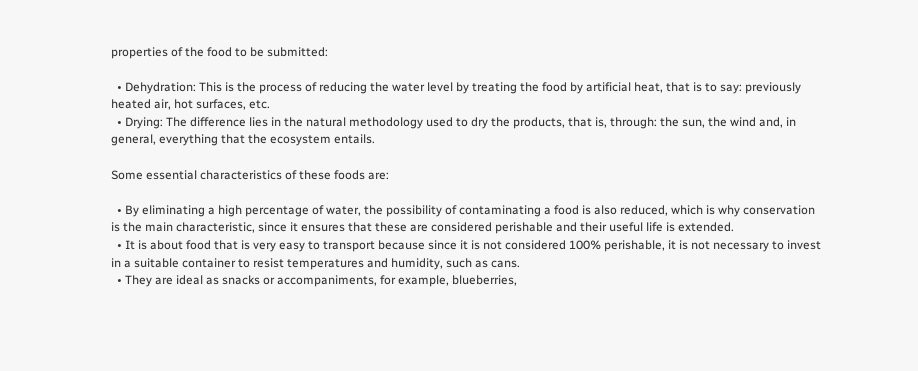properties of the food to be submitted:

  • Dehydration: This is the process of reducing the water level by treating the food by artificial heat, that is to say: previously heated air, hot surfaces, etc.
  • Drying: The difference lies in the natural methodology used to dry the products, that is, through: the sun, the wind and, in general, everything that the ecosystem entails.

Some essential characteristics of these foods are:

  • By eliminating a high percentage of water, the possibility of contaminating a food is also reduced, which is why conservation is the main characteristic, since it ensures that these are considered perishable and their useful life is extended.
  • It is about food that is very easy to transport because since it is not considered 100% perishable, it is not necessary to invest in a suitable container to resist temperatures and humidity, such as cans.
  • They are ideal as snacks or accompaniments, for example, blueberries,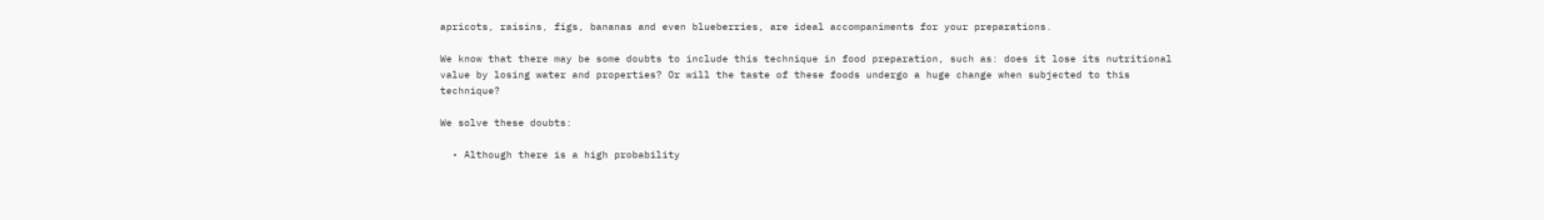apricots, raisins, figs, bananas and even blueberries, are ideal accompaniments for your preparations.

We know that there may be some doubts to include this technique in food preparation, such as: does it lose its nutritional value by losing water and properties? Or will the taste of these foods undergo a huge change when subjected to this technique?

We solve these doubts:

  • Although there is a high probability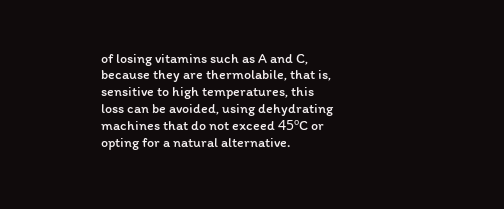of losing vitamins such as A and C, because they are thermolabile, that is, sensitive to high temperatures, this loss can be avoided, using dehydrating machines that do not exceed 45ºC or opting for a natural alternative.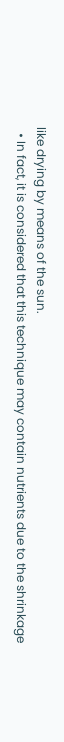like drying by means of the sun.
  • In fact, it is considered that this technique may contain nutrients due to the shrinkage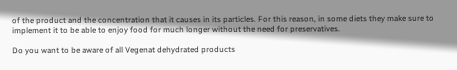of the product and the concentration that it causes in its particles. For this reason, in some diets they make sure to implement it to be able to enjoy food for much longer without the need for preservatives.

Do you want to be aware of all Vegenat dehydrated products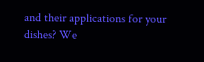and their applications for your dishes? We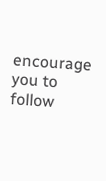encourage you to follow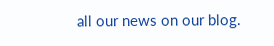all our news on our blog.